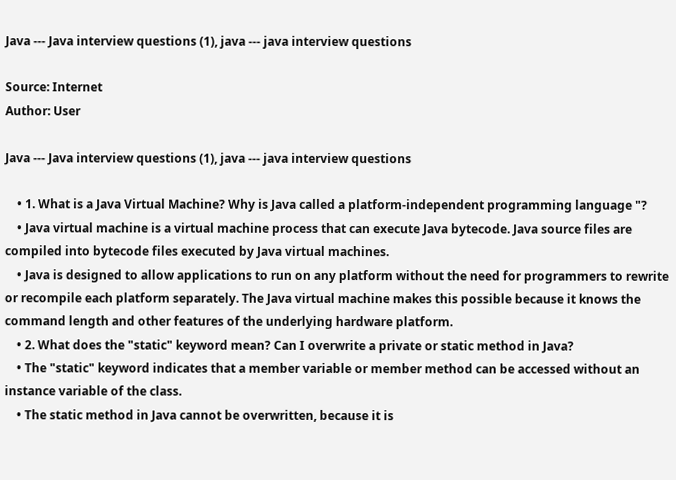Java --- Java interview questions (1), java --- java interview questions

Source: Internet
Author: User

Java --- Java interview questions (1), java --- java interview questions

    • 1. What is a Java Virtual Machine? Why is Java called a platform-independent programming language "?
    • Java virtual machine is a virtual machine process that can execute Java bytecode. Java source files are compiled into bytecode files executed by Java virtual machines.
    • Java is designed to allow applications to run on any platform without the need for programmers to rewrite or recompile each platform separately. The Java virtual machine makes this possible because it knows the command length and other features of the underlying hardware platform.
    • 2. What does the "static" keyword mean? Can I overwrite a private or static method in Java?
    • The "static" keyword indicates that a member variable or member method can be accessed without an instance variable of the class.
    • The static method in Java cannot be overwritten, because it is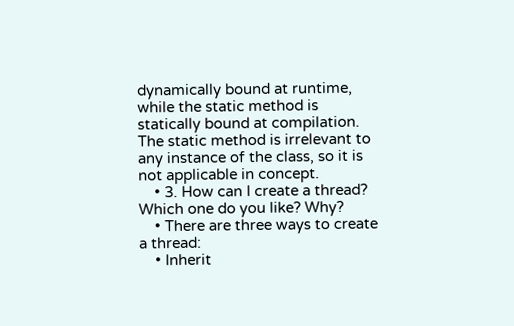dynamically bound at runtime, while the static method is statically bound at compilation. The static method is irrelevant to any instance of the class, so it is not applicable in concept.
    • 3. How can I create a thread? Which one do you like? Why?
    • There are three ways to create a thread:
    • Inherit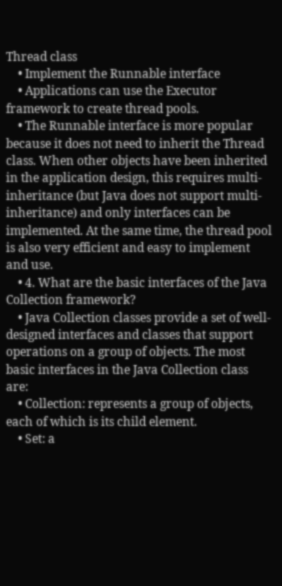Thread class
    • Implement the Runnable interface
    • Applications can use the Executor framework to create thread pools.
    • The Runnable interface is more popular because it does not need to inherit the Thread class. When other objects have been inherited in the application design, this requires multi-inheritance (but Java does not support multi-inheritance) and only interfaces can be implemented. At the same time, the thread pool is also very efficient and easy to implement and use.
    • 4. What are the basic interfaces of the Java Collection framework?
    • Java Collection classes provide a set of well-designed interfaces and classes that support operations on a group of objects. The most basic interfaces in the Java Collection class are:
    • Collection: represents a group of objects, each of which is its child element.
    • Set: a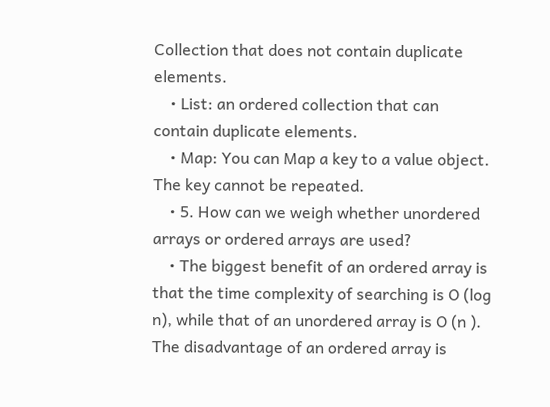Collection that does not contain duplicate elements.
    • List: an ordered collection that can contain duplicate elements.
    • Map: You can Map a key to a value object. The key cannot be repeated.
    • 5. How can we weigh whether unordered arrays or ordered arrays are used?
    • The biggest benefit of an ordered array is that the time complexity of searching is O (log n), while that of an unordered array is O (n ). The disadvantage of an ordered array is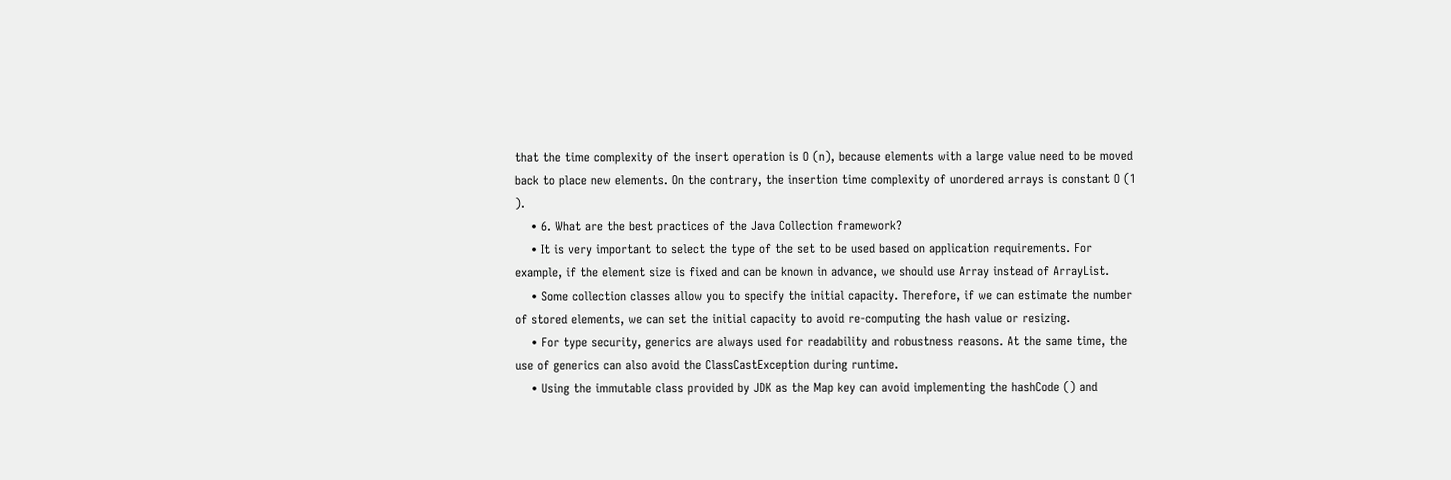that the time complexity of the insert operation is O (n), because elements with a large value need to be moved back to place new elements. On the contrary, the insertion time complexity of unordered arrays is constant O (1 ).
    • 6. What are the best practices of the Java Collection framework?
    • It is very important to select the type of the set to be used based on application requirements. For example, if the element size is fixed and can be known in advance, we should use Array instead of ArrayList.
    • Some collection classes allow you to specify the initial capacity. Therefore, if we can estimate the number of stored elements, we can set the initial capacity to avoid re-computing the hash value or resizing.
    • For type security, generics are always used for readability and robustness reasons. At the same time, the use of generics can also avoid the ClassCastException during runtime.
    • Using the immutable class provided by JDK as the Map key can avoid implementing the hashCode () and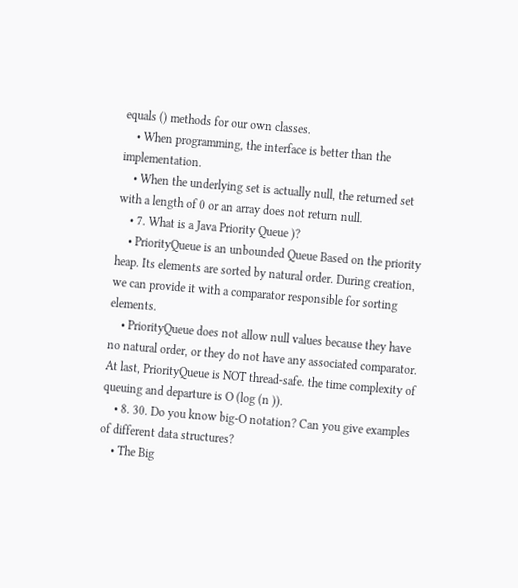equals () methods for our own classes.
    • When programming, the interface is better than the implementation.
    • When the underlying set is actually null, the returned set with a length of 0 or an array does not return null.
    • 7. What is a Java Priority Queue )?
    • PriorityQueue is an unbounded Queue Based on the priority heap. Its elements are sorted by natural order. During creation, we can provide it with a comparator responsible for sorting elements.
    • PriorityQueue does not allow null values because they have no natural order, or they do not have any associated comparator. At last, PriorityQueue is NOT thread-safe. the time complexity of queuing and departure is O (log (n )).
    • 8. 30. Do you know big-O notation? Can you give examples of different data structures?
    • The Big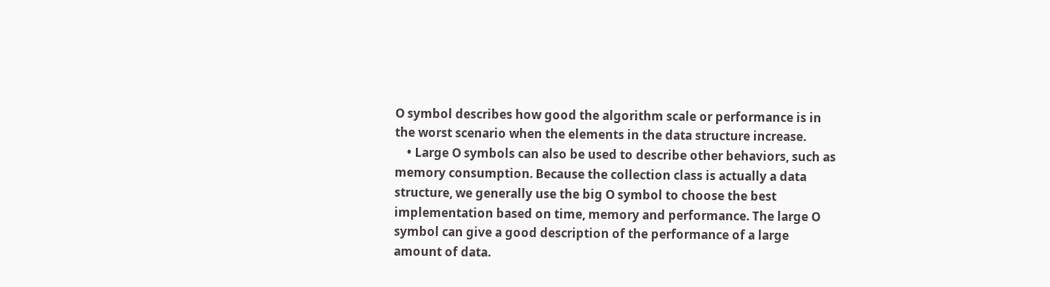O symbol describes how good the algorithm scale or performance is in the worst scenario when the elements in the data structure increase.
    • Large O symbols can also be used to describe other behaviors, such as memory consumption. Because the collection class is actually a data structure, we generally use the big O symbol to choose the best implementation based on time, memory and performance. The large O symbol can give a good description of the performance of a large amount of data.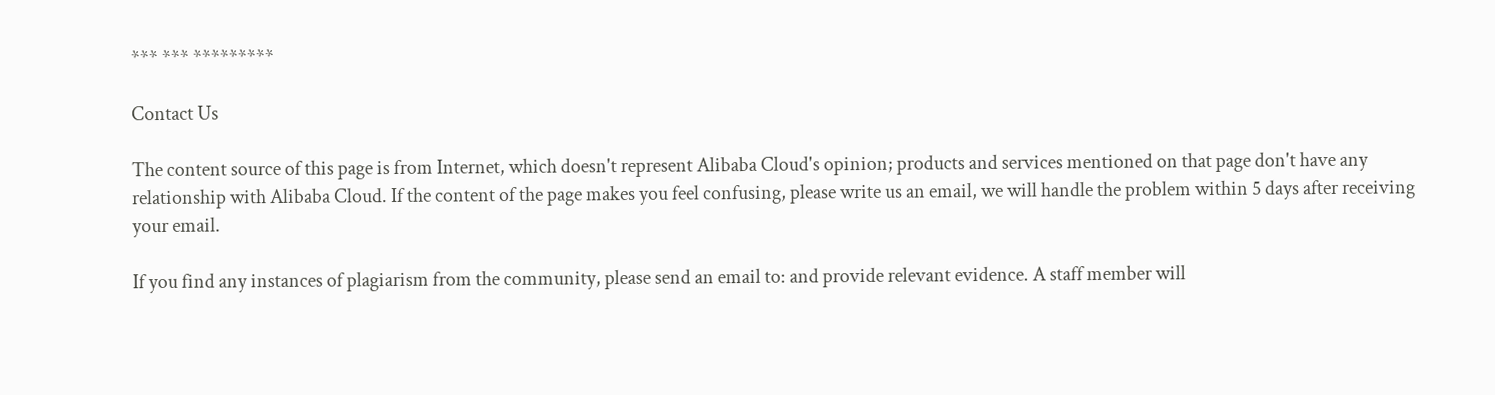*** *** *********

Contact Us

The content source of this page is from Internet, which doesn't represent Alibaba Cloud's opinion; products and services mentioned on that page don't have any relationship with Alibaba Cloud. If the content of the page makes you feel confusing, please write us an email, we will handle the problem within 5 days after receiving your email.

If you find any instances of plagiarism from the community, please send an email to: and provide relevant evidence. A staff member will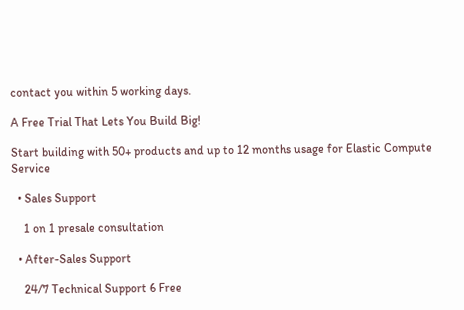contact you within 5 working days.

A Free Trial That Lets You Build Big!

Start building with 50+ products and up to 12 months usage for Elastic Compute Service

  • Sales Support

    1 on 1 presale consultation

  • After-Sales Support

    24/7 Technical Support 6 Free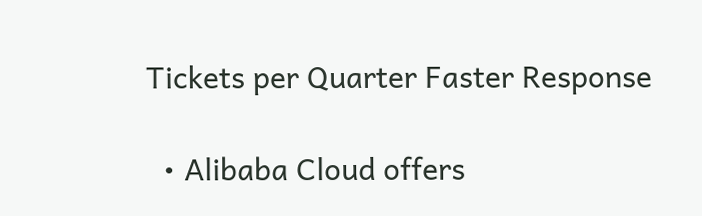Tickets per Quarter Faster Response

  • Alibaba Cloud offers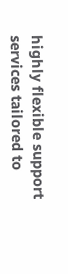highly flexible support services tailored to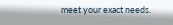meet your exact needs.